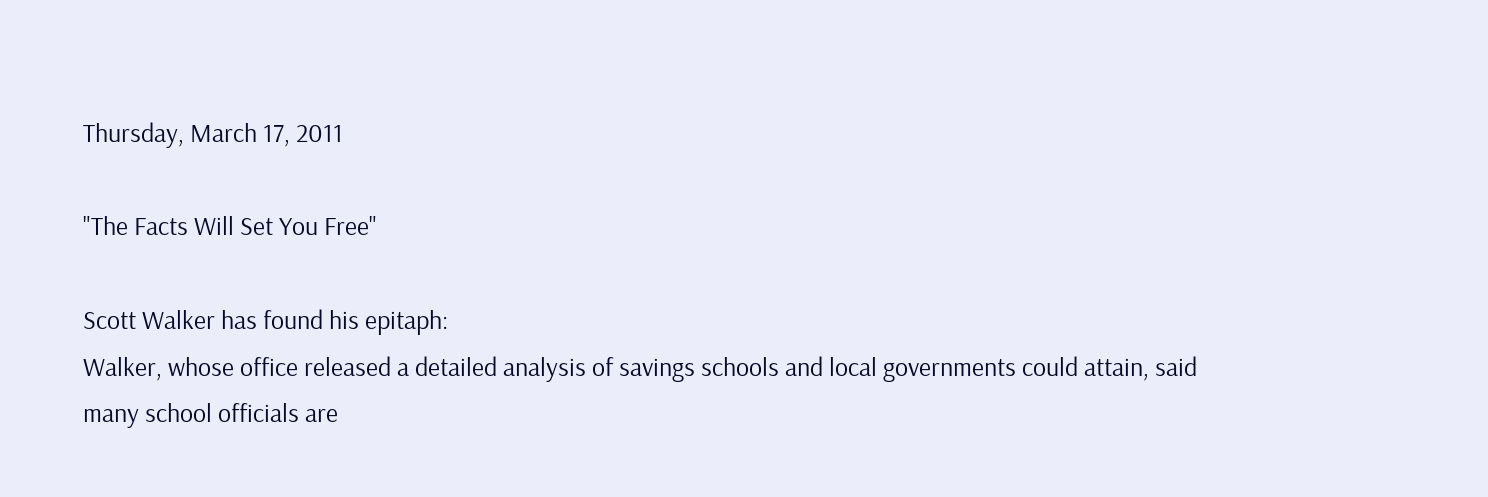Thursday, March 17, 2011

"The Facts Will Set You Free"

Scott Walker has found his epitaph:
Walker, whose office released a detailed analysis of savings schools and local governments could attain, said many school officials are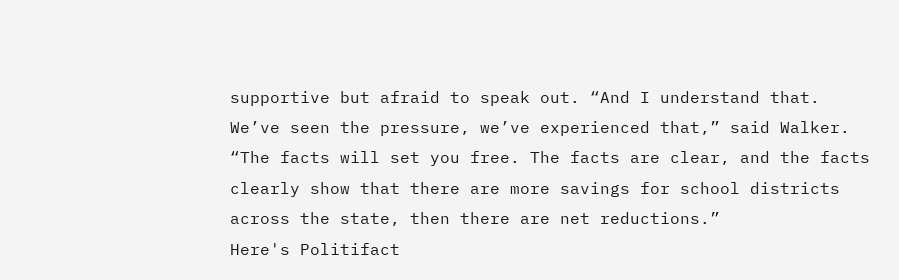supportive but afraid to speak out. “And I understand that. We’ve seen the pressure, we’ve experienced that,” said Walker. “The facts will set you free. The facts are clear, and the facts clearly show that there are more savings for school districts across the state, then there are net reductions.”
Here's Politifact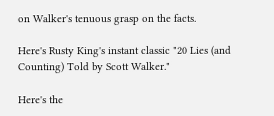on Walker's tenuous grasp on the facts.

Here's Rusty King's instant classic "20 Lies (and Counting) Told by Scott Walker."

Here's the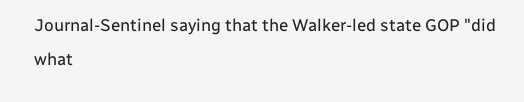Journal-Sentinel saying that the Walker-led state GOP "did what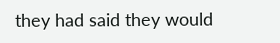they had said they would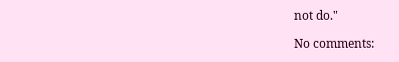not do."

No comments: